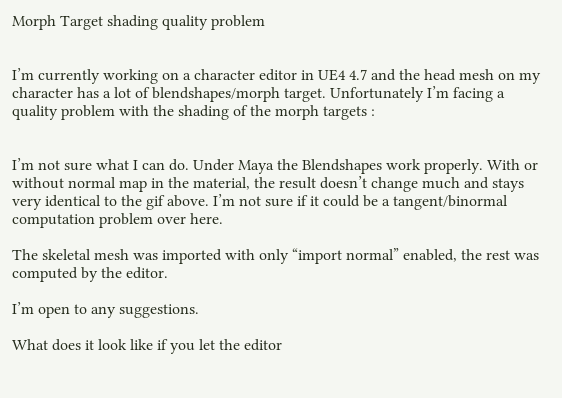Morph Target shading quality problem


I’m currently working on a character editor in UE4 4.7 and the head mesh on my character has a lot of blendshapes/morph target. Unfortunately I’m facing a quality problem with the shading of the morph targets :


I’m not sure what I can do. Under Maya the Blendshapes work properly. With or without normal map in the material, the result doesn’t change much and stays very identical to the gif above. I’m not sure if it could be a tangent/binormal computation problem over here.

The skeletal mesh was imported with only “import normal” enabled, the rest was computed by the editor.

I’m open to any suggestions.

What does it look like if you let the editor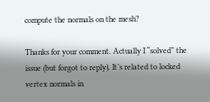compute the normals on the mesh?

Thanks for your comment. Actually I “solved” the issue (but forgot to reply). It’s related to locked vertex normals in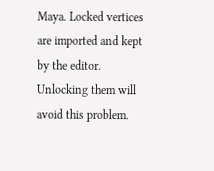Maya. Locked vertices are imported and kept by the editor. Unlocking them will avoid this problem.